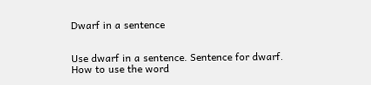Dwarf in a sentence


Use dwarf in a sentence. Sentence for dwarf. How to use the word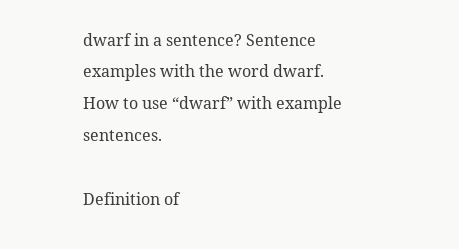dwarf in a sentence? Sentence examples with the word dwarf. How to use “dwarf” with example sentences.

Definition of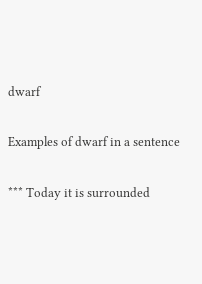dwarf

Examples of dwarf in a sentence

*** Today it is surrounded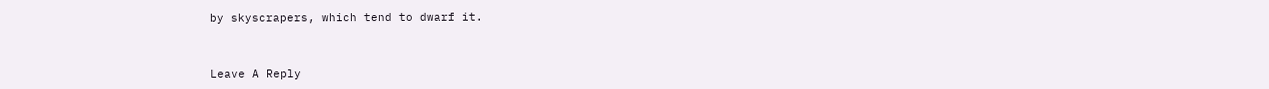by skyscrapers, which tend to dwarf it.


Leave A Reply